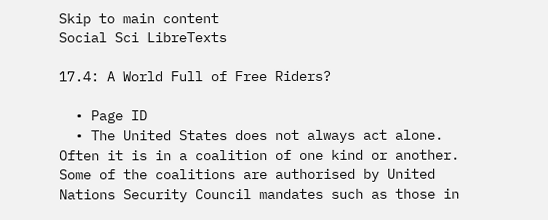Skip to main content
Social Sci LibreTexts

17.4: A World Full of Free Riders?

  • Page ID
  • The United States does not always act alone. Often it is in a coalition of one kind or another. Some of the coalitions are authorised by United Nations Security Council mandates such as those in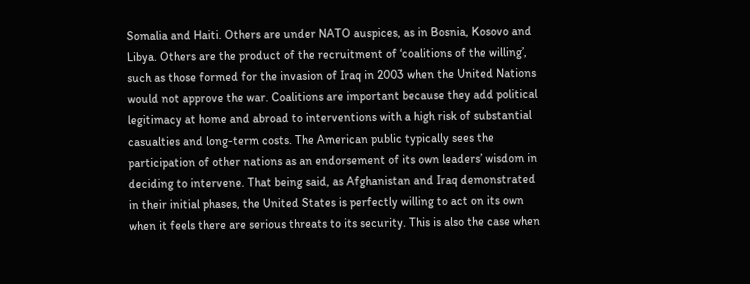Somalia and Haiti. Others are under NATO auspices, as in Bosnia, Kosovo and Libya. Others are the product of the recruitment of ‘coalitions of the willing’, such as those formed for the invasion of Iraq in 2003 when the United Nations would not approve the war. Coalitions are important because they add political legitimacy at home and abroad to interventions with a high risk of substantial casualties and long-term costs. The American public typically sees the participation of other nations as an endorsement of its own leaders’ wisdom in deciding to intervene. That being said, as Afghanistan and Iraq demonstrated in their initial phases, the United States is perfectly willing to act on its own when it feels there are serious threats to its security. This is also the case when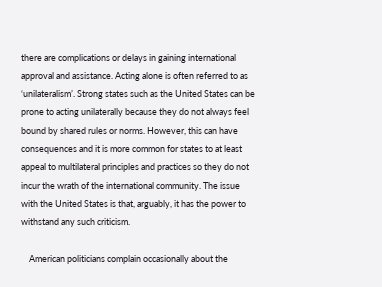there are complications or delays in gaining international approval and assistance. Acting alone is often referred to as ‘unilateralism’. Strong states such as the United States can be prone to acting unilaterally because they do not always feel bound by shared rules or norms. However, this can have consequences and it is more common for states to at least appeal to multilateral principles and practices so they do not incur the wrath of the international community. The issue with the United States is that, arguably, it has the power to withstand any such criticism.

    American politicians complain occasionally about the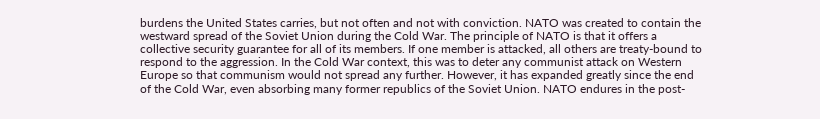burdens the United States carries, but not often and not with conviction. NATO was created to contain the westward spread of the Soviet Union during the Cold War. The principle of NATO is that it offers a collective security guarantee for all of its members. If one member is attacked, all others are treaty-bound to respond to the aggression. In the Cold War context, this was to deter any communist attack on Western Europe so that communism would not spread any further. However, it has expanded greatly since the end of the Cold War, even absorbing many former republics of the Soviet Union. NATO endures in the post-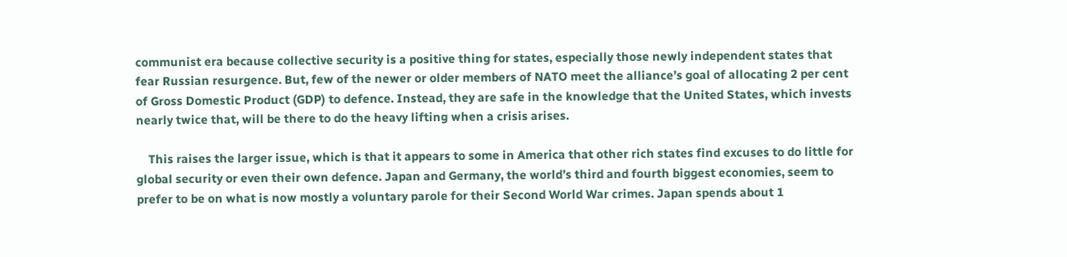communist era because collective security is a positive thing for states, especially those newly independent states that fear Russian resurgence. But, few of the newer or older members of NATO meet the alliance’s goal of allocating 2 per cent of Gross Domestic Product (GDP) to defence. Instead, they are safe in the knowledge that the United States, which invests nearly twice that, will be there to do the heavy lifting when a crisis arises.

    This raises the larger issue, which is that it appears to some in America that other rich states find excuses to do little for global security or even their own defence. Japan and Germany, the world’s third and fourth biggest economies, seem to prefer to be on what is now mostly a voluntary parole for their Second World War crimes. Japan spends about 1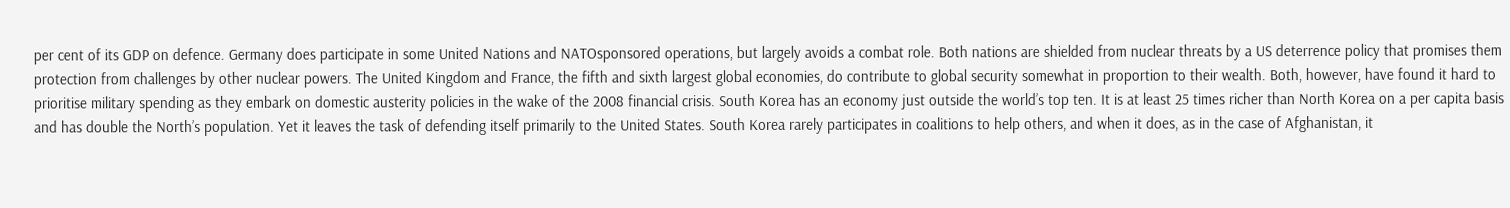per cent of its GDP on defence. Germany does participate in some United Nations and NATOsponsored operations, but largely avoids a combat role. Both nations are shielded from nuclear threats by a US deterrence policy that promises them protection from challenges by other nuclear powers. The United Kingdom and France, the fifth and sixth largest global economies, do contribute to global security somewhat in proportion to their wealth. Both, however, have found it hard to prioritise military spending as they embark on domestic austerity policies in the wake of the 2008 financial crisis. South Korea has an economy just outside the world’s top ten. It is at least 25 times richer than North Korea on a per capita basis and has double the North’s population. Yet it leaves the task of defending itself primarily to the United States. South Korea rarely participates in coalitions to help others, and when it does, as in the case of Afghanistan, it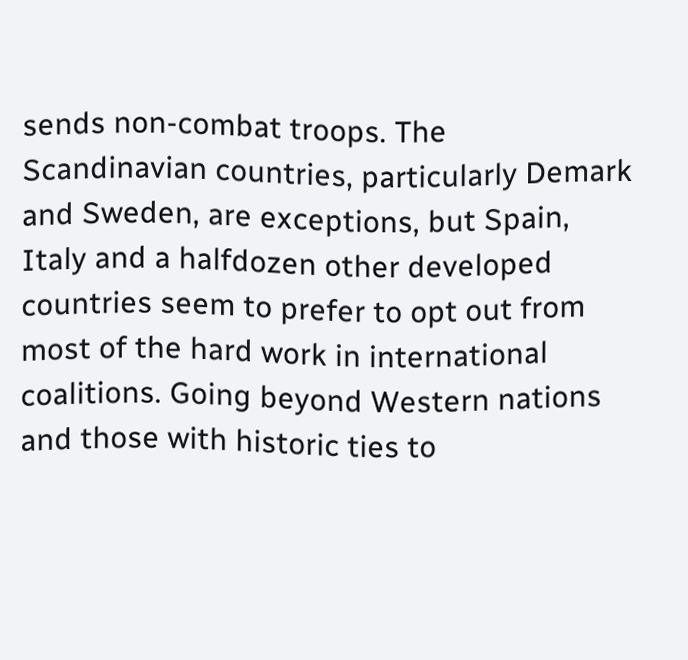sends non-combat troops. The Scandinavian countries, particularly Demark and Sweden, are exceptions, but Spain, Italy and a halfdozen other developed countries seem to prefer to opt out from most of the hard work in international coalitions. Going beyond Western nations and those with historic ties to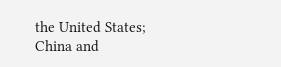the United States; China and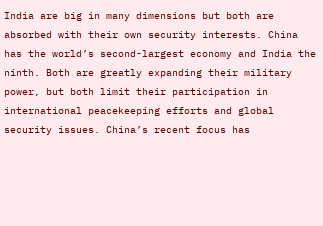India are big in many dimensions but both are absorbed with their own security interests. China has the world’s second-largest economy and India the ninth. Both are greatly expanding their military power, but both limit their participation in international peacekeeping efforts and global security issues. China’s recent focus has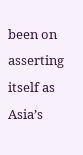been on asserting itself as Asia’s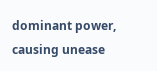dominant power, causing unease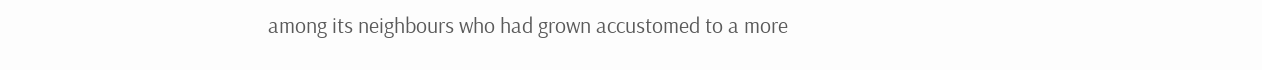among its neighbours who had grown accustomed to a more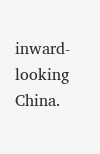inward-looking China.